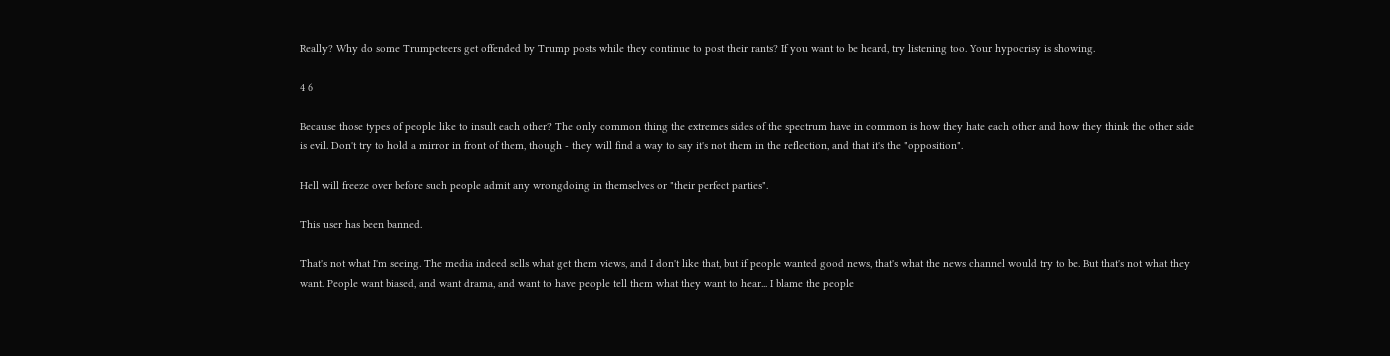Really? Why do some Trumpeteers get offended by Trump posts while they continue to post their rants? If you want to be heard, try listening too. Your hypocrisy is showing.

4 6

Because those types of people like to insult each other? The only common thing the extremes sides of the spectrum have in common is how they hate each other and how they think the other side is evil. Don't try to hold a mirror in front of them, though - they will find a way to say it's not them in the reflection, and that it's the "opposition".

Hell will freeze over before such people admit any wrongdoing in themselves or "their perfect parties".

This user has been banned.

That's not what I'm seeing. The media indeed sells what get them views, and I don't like that, but if people wanted good news, that's what the news channel would try to be. But that's not what they want. People want biased, and want drama, and want to have people tell them what they want to hear... I blame the people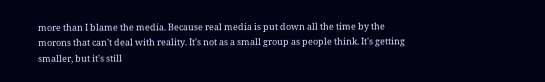more than I blame the media. Because real media is put down all the time by the morons that can't deal with reality. It's not as a small group as people think. It's getting smaller, but it's still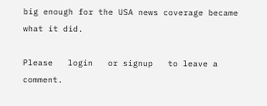big enough for the USA news coverage became what it did.

Please   login   or signup   to leave a comment.